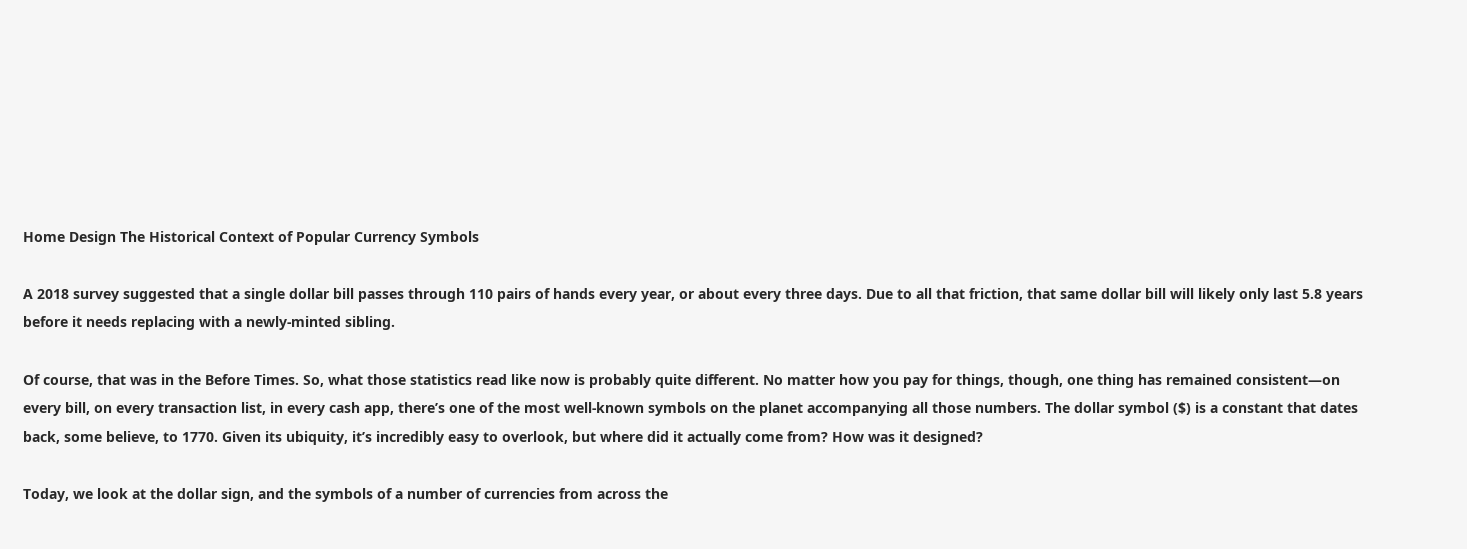Home Design The Historical Context of Popular Currency Symbols

A 2018 survey suggested that a single dollar bill passes through 110 pairs of hands every year, or about every three days. Due to all that friction, that same dollar bill will likely only last 5.8 years before it needs replacing with a newly-minted sibling.

Of course, that was in the Before Times. So, what those statistics read like now is probably quite different. No matter how you pay for things, though, one thing has remained consistent—on every bill, on every transaction list, in every cash app, there’s one of the most well-known symbols on the planet accompanying all those numbers. The dollar symbol ($) is a constant that dates back, some believe, to 1770. Given its ubiquity, it’s incredibly easy to overlook, but where did it actually come from? How was it designed?

Today, we look at the dollar sign, and the symbols of a number of currencies from across the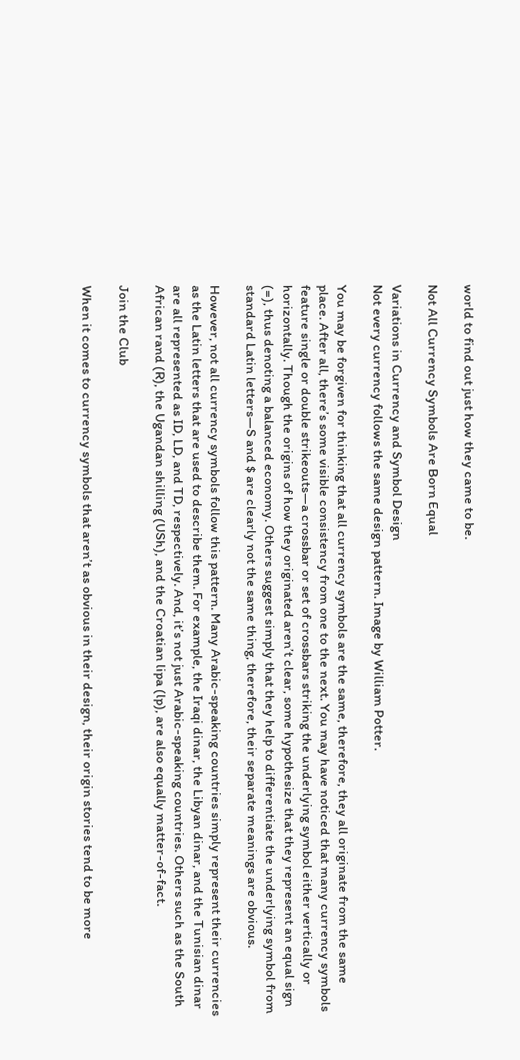world to find out just how they came to be.

Not All Currency Symbols Are Born Equal

Variations in Currency and Symbol Design
Not every currency follows the same design pattern. Image by William Potter.

You may be forgiven for thinking that all currency symbols are the same, therefore, they all originate from the same place. After all, there’s some visible consistency from one to the next. You may have noticed that many currency symbols feature single or double strikeouts—a crossbar or set of crossbars striking the underlying symbol either vertically or horizontally. Though the origins of how they originated aren’t clear, some hypothesize that they represent an equal sign (=), thus denoting a balanced economy. Others suggest simply that they help to differentiate the underlying symbol from standard Latin letters—S and $ are clearly not the same thing, therefore, their separate meanings are obvious.

However, not all currency symbols follow this pattern. Many Arabic-speaking countries simply represent their currencies as the Latin letters that are used to describe them. For example, the Iraqi dinar, the Libyan dinar, and the Tunisian dinar are all represented as ID, LD, and TD, respectively. And, it’s not just Arabic-speaking countries. Others such as the South African rand (R), the Ugandan shilling (USh), and the Croatian lipa (lp), are also equally matter-of-fact.

Join the Club

When it comes to currency symbols that aren’t as obvious in their design, their origin stories tend to be more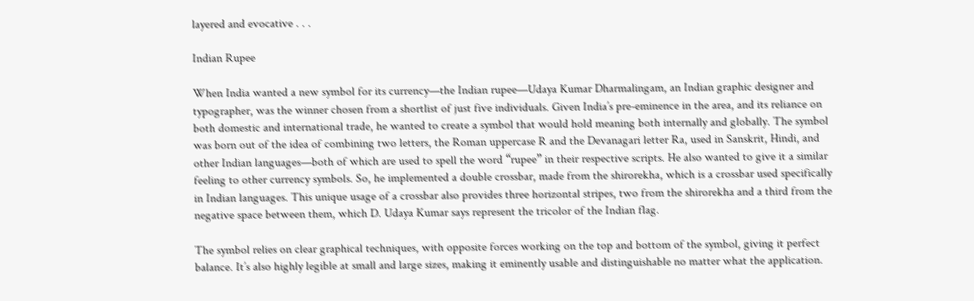layered and evocative . . .

Indian Rupee

When India wanted a new symbol for its currency—the Indian rupee—Udaya Kumar Dharmalingam, an Indian graphic designer and typographer, was the winner chosen from a shortlist of just five individuals. Given India’s pre-eminence in the area, and its reliance on both domestic and international trade, he wanted to create a symbol that would hold meaning both internally and globally. The symbol was born out of the idea of combining two letters, the Roman uppercase R and the Devanagari letter Ra, used in Sanskrit, Hindi, and other Indian languages—both of which are used to spell the word “rupee” in their respective scripts. He also wanted to give it a similar feeling to other currency symbols. So, he implemented a double crossbar, made from the shirorekha, which is a crossbar used specifically in Indian languages. This unique usage of a crossbar also provides three horizontal stripes, two from the shirorekha and a third from the negative space between them, which D. Udaya Kumar says represent the tricolor of the Indian flag.

The symbol relies on clear graphical techniques, with opposite forces working on the top and bottom of the symbol, giving it perfect balance. It’s also highly legible at small and large sizes, making it eminently usable and distinguishable no matter what the application.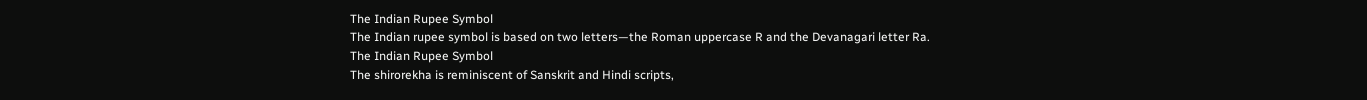The Indian Rupee Symbol
The Indian rupee symbol is based on two letters—the Roman uppercase R and the Devanagari letter Ra.
The Indian Rupee Symbol
The shirorekha is reminiscent of Sanskrit and Hindi scripts,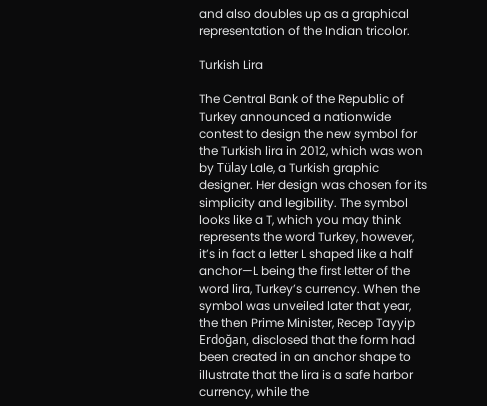and also doubles up as a graphical representation of the Indian tricolor.

Turkish Lira

The Central Bank of the Republic of Turkey announced a nationwide contest to design the new symbol for the Turkish lira in 2012, which was won by Tülay Lale, a Turkish graphic designer. Her design was chosen for its simplicity and legibility. The symbol looks like a T, which you may think represents the word Turkey, however, it’s in fact a letter L shaped like a half anchor—L being the first letter of the word lira, Turkey’s currency. When the symbol was unveiled later that year, the then Prime Minister, Recep Tayyip Erdoğan, disclosed that the form had been created in an anchor shape to illustrate that the lira is a safe harbor currency, while the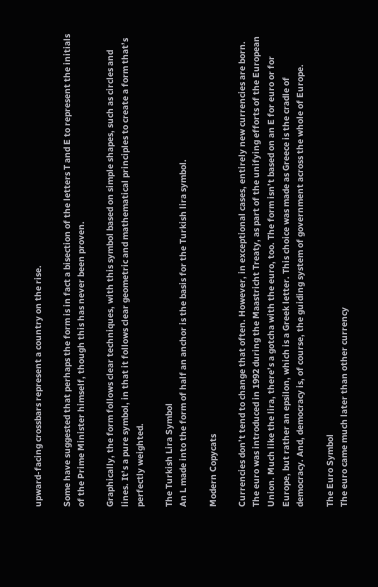upward-facing crossbars represent a country on the rise.

Some have suggested that perhaps the form is in fact a bisection of the letters T and E to represent the initials of the Prime Minister himself, though this has never been proven.

Graphically, the form follows clear techniques, with this symbol based on simple shapes, such as circles and lines. It’s a pure symbol, in that it follows clear geometric and mathematical principles to create a form that’s perfectly weighted.

The Turkish Lira Symbol
An L made into the form of half an anchor is the basis for the Turkish lira symbol.

Modern Copycats

Currencies don’t tend to change that often. However, in exceptional cases, entirely new currencies are born. The euro was introduced in 1992 during the Maastricht Treaty, as part of the unifying efforts of the European Union. Much like the lira, there’s a gotcha with the euro, too. The form isn’t based on an E for euro or for Europe, but rather an epsilon, which is a Greek letter. This choice was made as Greece is the cradle of democracy. And, democracy is, of course, the guiding system of government across the whole of Europe.

The Euro Symbol
The euro came much later than other currency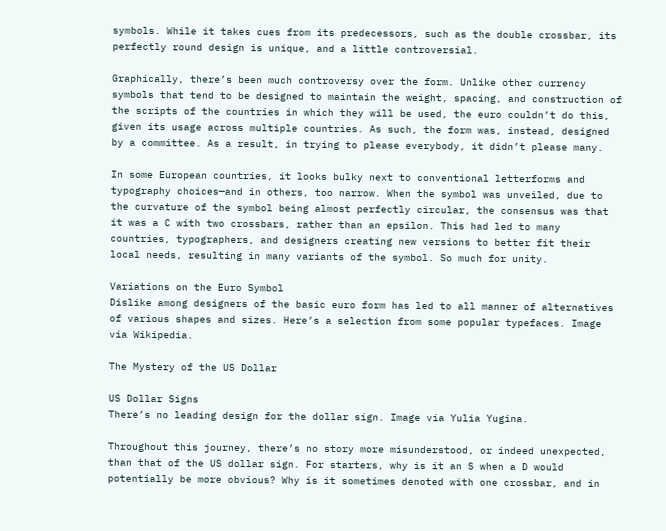symbols. While it takes cues from its predecessors, such as the double crossbar, its perfectly round design is unique, and a little controversial.

Graphically, there’s been much controversy over the form. Unlike other currency symbols that tend to be designed to maintain the weight, spacing, and construction of the scripts of the countries in which they will be used, the euro couldn’t do this, given its usage across multiple countries. As such, the form was, instead, designed by a committee. As a result, in trying to please everybody, it didn’t please many.

In some European countries, it looks bulky next to conventional letterforms and typography choices—and in others, too narrow. When the symbol was unveiled, due to the curvature of the symbol being almost perfectly circular, the consensus was that it was a C with two crossbars, rather than an epsilon. This had led to many countries, typographers, and designers creating new versions to better fit their local needs, resulting in many variants of the symbol. So much for unity.

Variations on the Euro Symbol
Dislike among designers of the basic euro form has led to all manner of alternatives of various shapes and sizes. Here’s a selection from some popular typefaces. Image via Wikipedia.

The Mystery of the US Dollar

US Dollar Signs
There’s no leading design for the dollar sign. Image via Yulia Yugina.

Throughout this journey, there’s no story more misunderstood, or indeed unexpected, than that of the US dollar sign. For starters, why is it an S when a D would potentially be more obvious? Why is it sometimes denoted with one crossbar, and in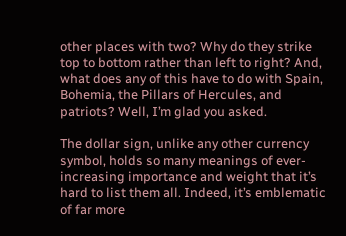other places with two? Why do they strike top to bottom rather than left to right? And, what does any of this have to do with Spain, Bohemia, the Pillars of Hercules, and patriots? Well, I’m glad you asked.

The dollar sign, unlike any other currency symbol, holds so many meanings of ever-increasing importance and weight that it’s hard to list them all. Indeed, it’s emblematic of far more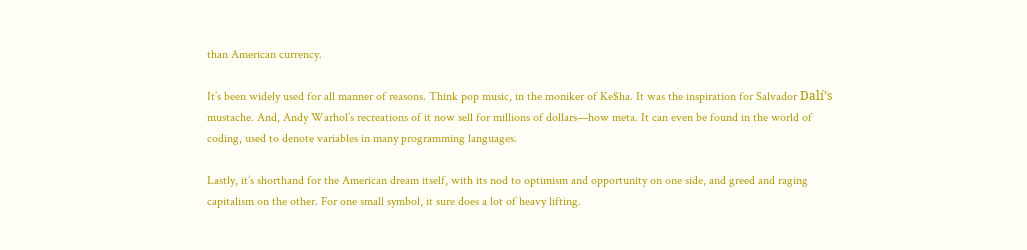than American currency.

It’s been widely used for all manner of reasons. Think pop music, in the moniker of Ke$ha. It was the inspiration for Salvador Dalí’s mustache. And, Andy Warhol’s recreations of it now sell for millions of dollars—how meta. It can even be found in the world of coding, used to denote variables in many programming languages.

Lastly, it’s shorthand for the American dream itself, with its nod to optimism and opportunity on one side, and greed and raging capitalism on the other. For one small symbol, it sure does a lot of heavy lifting.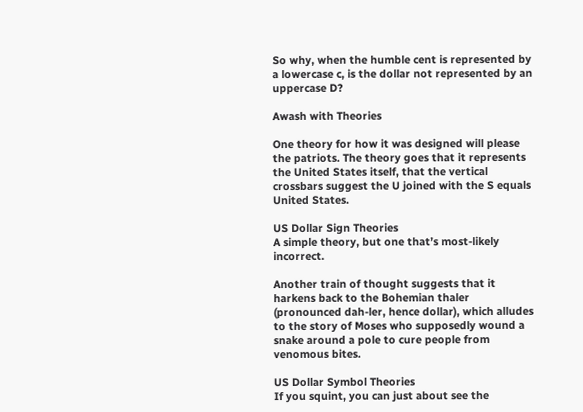So why, when the humble cent is represented by a lowercase c, is the dollar not represented by an uppercase D?

Awash with Theories

One theory for how it was designed will please the patriots. The theory goes that it represents the United States itself, that the vertical crossbars suggest the U joined with the S equals United States.

US Dollar Sign Theories
A simple theory, but one that’s most-likely incorrect.

Another train of thought suggests that it harkens back to the Bohemian thaler (pronounced dah-ler, hence dollar), which alludes to the story of Moses who supposedly wound a snake around a pole to cure people from venomous bites.

US Dollar Symbol Theories
If you squint, you can just about see the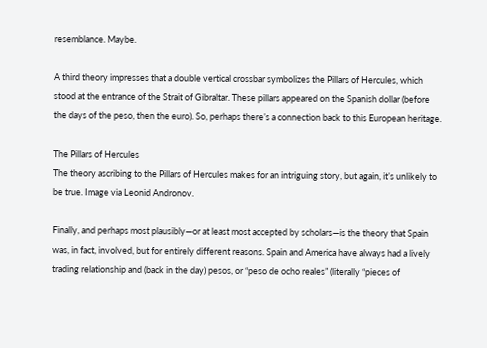resemblance. Maybe.

A third theory impresses that a double vertical crossbar symbolizes the Pillars of Hercules, which stood at the entrance of the Strait of Gibraltar. These pillars appeared on the Spanish dollar (before the days of the peso, then the euro). So, perhaps there’s a connection back to this European heritage.

The Pillars of Hercules
The theory ascribing to the Pillars of Hercules makes for an intriguing story, but again, it’s unlikely to be true. Image via Leonid Andronov.

Finally, and perhaps most plausibly—or at least most accepted by scholars—is the theory that Spain was, in fact, involved, but for entirely different reasons. Spain and America have always had a lively trading relationship and (back in the day) pesos, or “peso de ocho reales” (literally “pieces of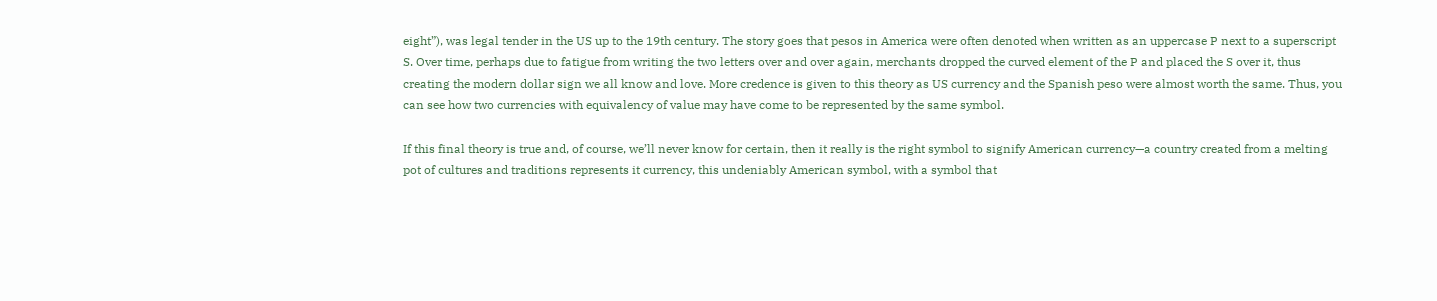eight”), was legal tender in the US up to the 19th century. The story goes that pesos in America were often denoted when written as an uppercase P next to a superscript S. Over time, perhaps due to fatigue from writing the two letters over and over again, merchants dropped the curved element of the P and placed the S over it, thus creating the modern dollar sign we all know and love. More credence is given to this theory as US currency and the Spanish peso were almost worth the same. Thus, you can see how two currencies with equivalency of value may have come to be represented by the same symbol.

If this final theory is true and, of course, we’ll never know for certain, then it really is the right symbol to signify American currency—a country created from a melting pot of cultures and traditions represents it currency, this undeniably American symbol, with a symbol that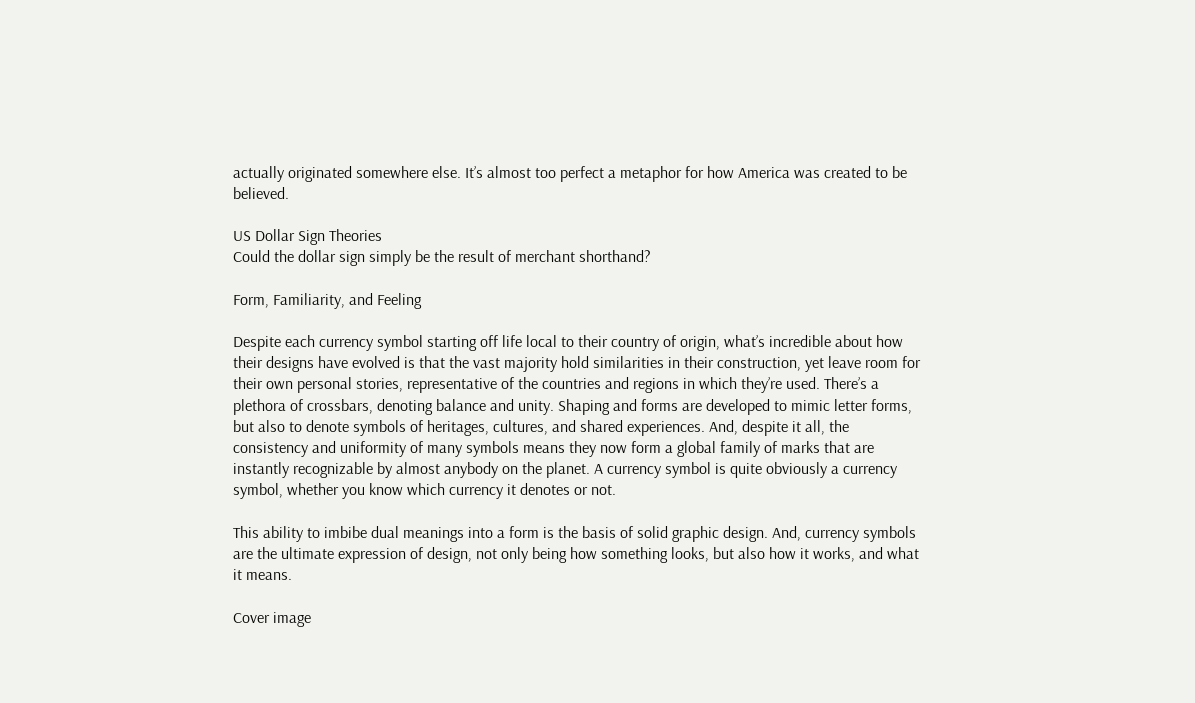actually originated somewhere else. It’s almost too perfect a metaphor for how America was created to be believed.

US Dollar Sign Theories
Could the dollar sign simply be the result of merchant shorthand?

Form, Familiarity, and Feeling

Despite each currency symbol starting off life local to their country of origin, what’s incredible about how their designs have evolved is that the vast majority hold similarities in their construction, yet leave room for their own personal stories, representative of the countries and regions in which they’re used. There’s a plethora of crossbars, denoting balance and unity. Shaping and forms are developed to mimic letter forms, but also to denote symbols of heritages, cultures, and shared experiences. And, despite it all, the consistency and uniformity of many symbols means they now form a global family of marks that are instantly recognizable by almost anybody on the planet. A currency symbol is quite obviously a currency symbol, whether you know which currency it denotes or not.

This ability to imbibe dual meanings into a form is the basis of solid graphic design. And, currency symbols are the ultimate expression of design, not only being how something looks, but also how it works, and what it means.

Cover image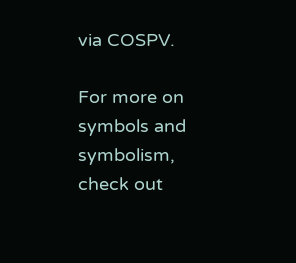via COSPV.

For more on symbols and symbolism, check out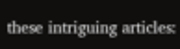these intriguing articles: